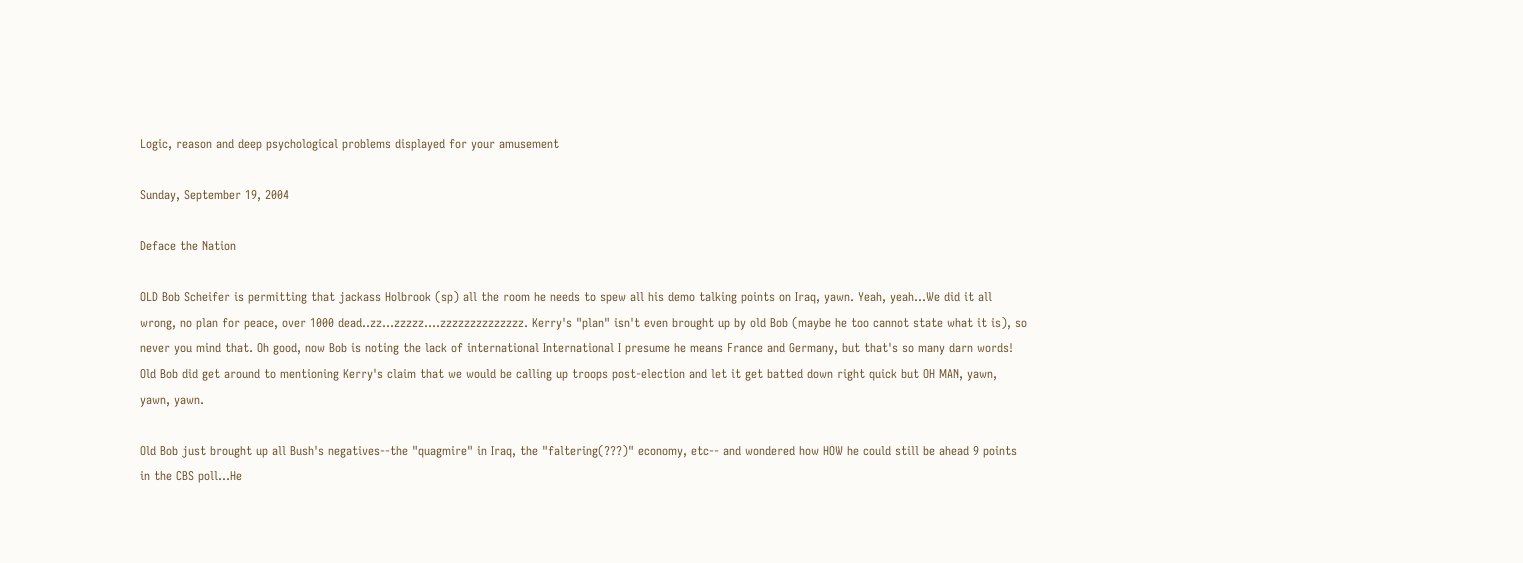Logic, reason and deep psychological problems displayed for your amusement

Sunday, September 19, 2004

Deface the Nation

OLD Bob Scheifer is permitting that jackass Holbrook (sp) all the room he needs to spew all his demo talking points on Iraq, yawn. Yeah, yeah...We did it all wrong, no plan for peace, over 1000 dead..zz...zzzzz....zzzzzzzzzzzzzz. Kerry's "plan" isn't even brought up by old Bob (maybe he too cannot state what it is), so never you mind that. Oh good, now Bob is noting the lack of international International I presume he means France and Germany, but that's so many darn words! Old Bob did get around to mentioning Kerry's claim that we would be calling up troops post-election and let it get batted down right quick but OH MAN, yawn, yawn, yawn.

Old Bob just brought up all Bush's negatives--the "quagmire" in Iraq, the "faltering(???)" economy, etc-- and wondered how HOW he could still be ahead 9 points in the CBS poll...He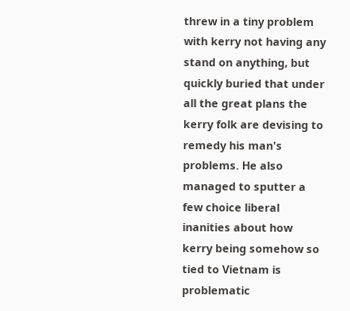threw in a tiny problem with kerry not having any stand on anything, but quickly buried that under all the great plans the kerry folk are devising to remedy his man's problems. He also managed to sputter a few choice liberal inanities about how kerry being somehow so tied to Vietnam is problematic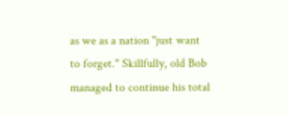as we as a nation "just want to forget." Skillfully, old Bob managed to continue his total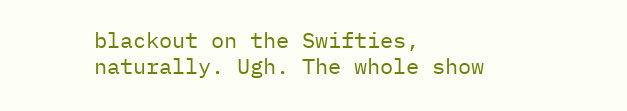blackout on the Swifties, naturally. Ugh. The whole show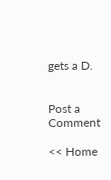gets a D.


Post a Comment

<< Home